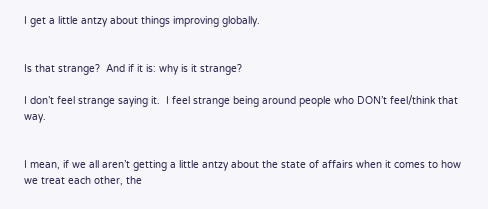I get a little antzy about things improving globally.


Is that strange?  And if it is: why is it strange?

I don’t feel strange saying it.  I feel strange being around people who DON’t feel/think that way.


I mean, if we all aren’t getting a little antzy about the state of affairs when it comes to how we treat each other, the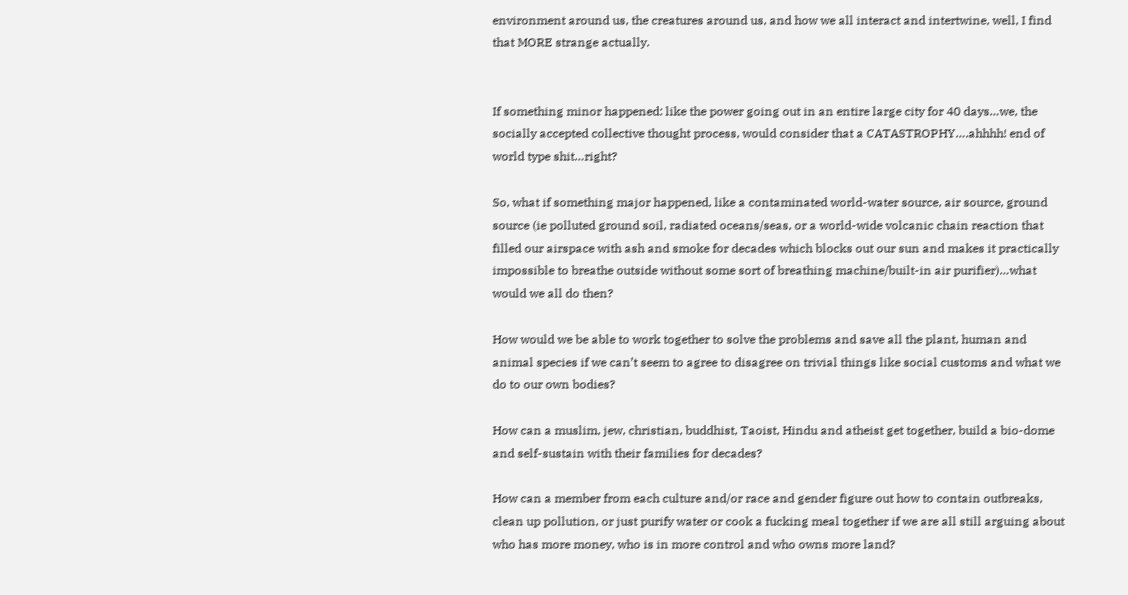environment around us, the creatures around us, and how we all interact and intertwine, well, I find that MORE strange actually.


If something minor happened: like the power going out in an entire large city for 40 days…we, the socially accepted collective thought process, would consider that a CATASTROPHY….ahhhh! end of world type shit…right?

So, what if something major happened, like a contaminated world-water source, air source, ground source (ie polluted ground soil, radiated oceans/seas, or a world-wide volcanic chain reaction that filled our airspace with ash and smoke for decades which blocks out our sun and makes it practically impossible to breathe outside without some sort of breathing machine/built-in air purifier)…what would we all do then?

How would we be able to work together to solve the problems and save all the plant, human and animal species if we can’t seem to agree to disagree on trivial things like social customs and what we do to our own bodies?

How can a muslim, jew, christian, buddhist, Taoist, Hindu and atheist get together, build a bio-dome and self-sustain with their families for decades?

How can a member from each culture and/or race and gender figure out how to contain outbreaks, clean up pollution, or just purify water or cook a fucking meal together if we are all still arguing about who has more money, who is in more control and who owns more land?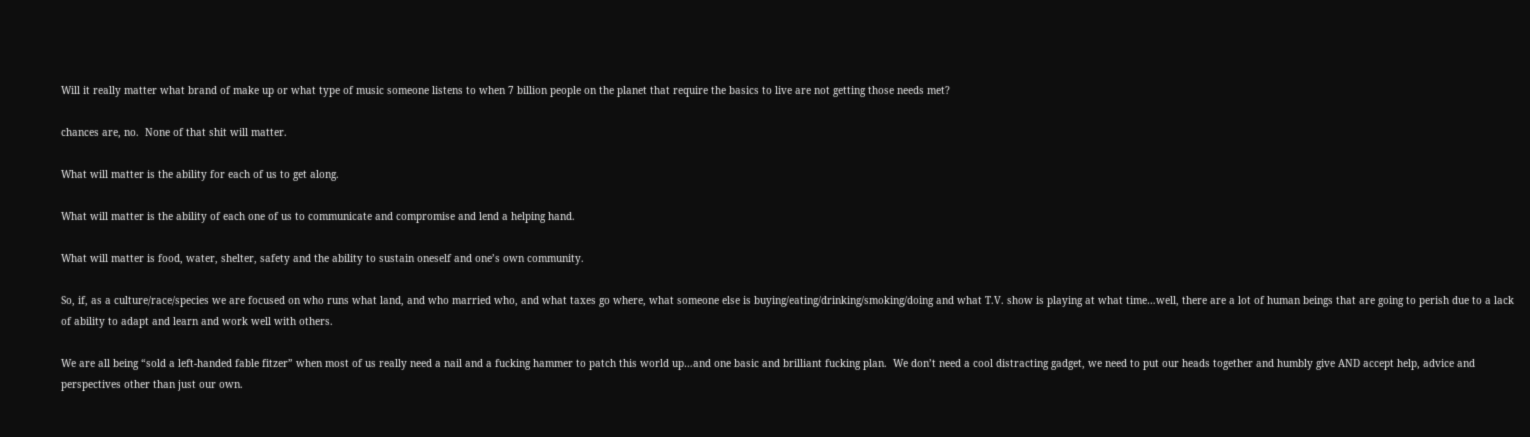Will it really matter what brand of make up or what type of music someone listens to when 7 billion people on the planet that require the basics to live are not getting those needs met?

chances are, no.  None of that shit will matter.

What will matter is the ability for each of us to get along.

What will matter is the ability of each one of us to communicate and compromise and lend a helping hand.

What will matter is food, water, shelter, safety and the ability to sustain oneself and one’s own community.

So, if, as a culture/race/species we are focused on who runs what land, and who married who, and what taxes go where, what someone else is buying/eating/drinking/smoking/doing and what T.V. show is playing at what time…well, there are a lot of human beings that are going to perish due to a lack of ability to adapt and learn and work well with others.

We are all being “sold a left-handed fable fitzer” when most of us really need a nail and a fucking hammer to patch this world up…and one basic and brilliant fucking plan.  We don’t need a cool distracting gadget, we need to put our heads together and humbly give AND accept help, advice and perspectives other than just our own.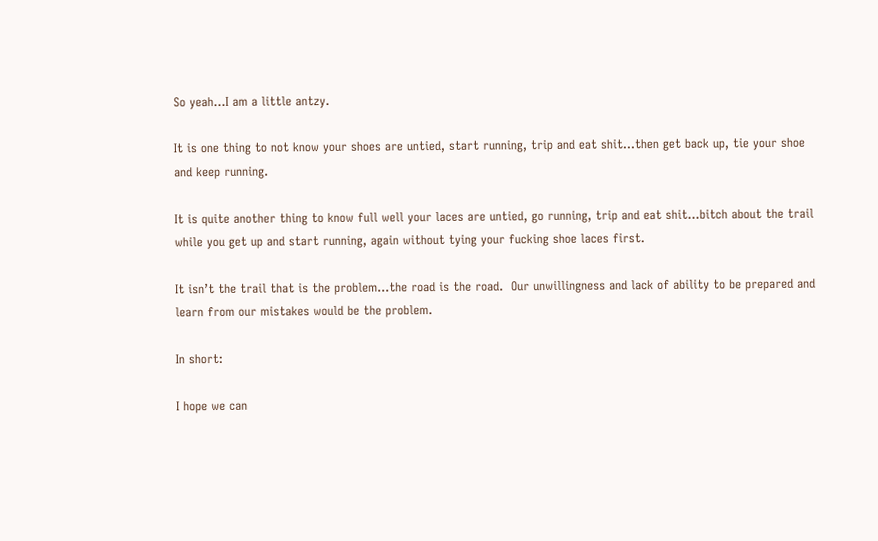So yeah…I am a little antzy.

It is one thing to not know your shoes are untied, start running, trip and eat shit…then get back up, tie your shoe and keep running.

It is quite another thing to know full well your laces are untied, go running, trip and eat shit…bitch about the trail while you get up and start running, again without tying your fucking shoe laces first.

It isn’t the trail that is the problem…the road is the road.  Our unwillingness and lack of ability to be prepared and learn from our mistakes would be the problem.

In short:

I hope we can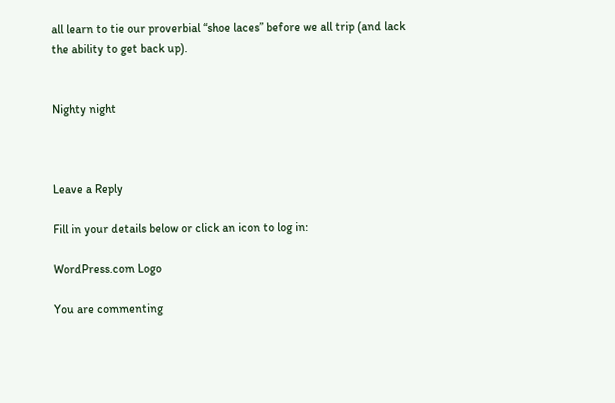all learn to tie our proverbial “shoe laces” before we all trip (and lack the ability to get back up).


Nighty night



Leave a Reply

Fill in your details below or click an icon to log in:

WordPress.com Logo

You are commenting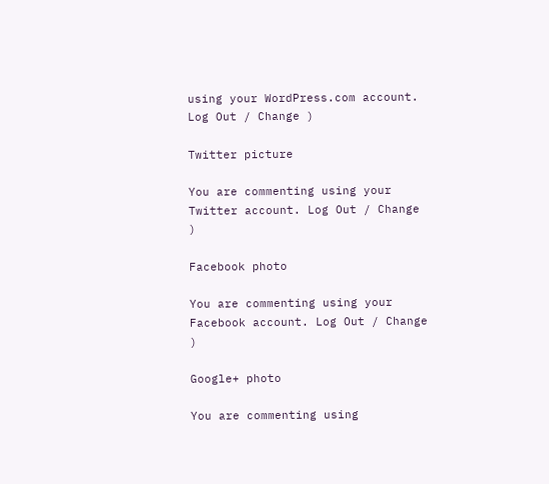using your WordPress.com account. Log Out / Change )

Twitter picture

You are commenting using your Twitter account. Log Out / Change )

Facebook photo

You are commenting using your Facebook account. Log Out / Change )

Google+ photo

You are commenting using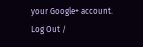your Google+ account. Log Out /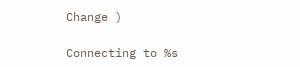Change )

Connecting to %s